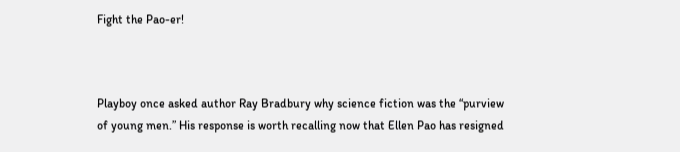Fight the Pao-er!



Playboy once asked author Ray Bradbury why science fiction was the “purview of young men.” His response is worth recalling now that Ellen Pao has resigned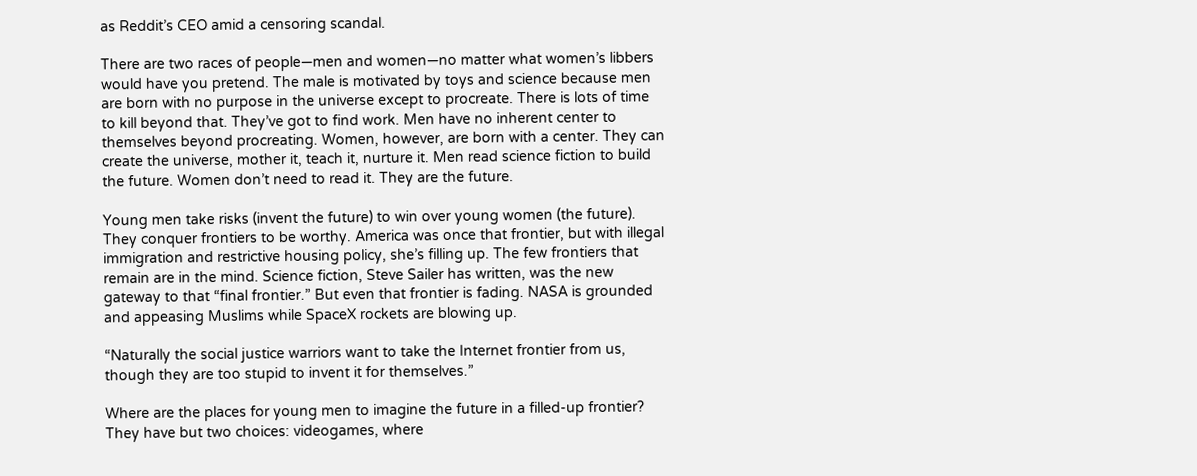as Reddit’s CEO amid a censoring scandal.

There are two races of people—men and women—no matter what women’s libbers would have you pretend. The male is motivated by toys and science because men are born with no purpose in the universe except to procreate. There is lots of time to kill beyond that. They’ve got to find work. Men have no inherent center to themselves beyond procreating. Women, however, are born with a center. They can create the universe, mother it, teach it, nurture it. Men read science fiction to build the future. Women don’t need to read it. They are the future.

Young men take risks (invent the future) to win over young women (the future). They conquer frontiers to be worthy. America was once that frontier, but with illegal immigration and restrictive housing policy, she’s filling up. The few frontiers that remain are in the mind. Science fiction, Steve Sailer has written, was the new gateway to that “final frontier.” But even that frontier is fading. NASA is grounded and appeasing Muslims while SpaceX rockets are blowing up.

“Naturally the social justice warriors want to take the Internet frontier from us, though they are too stupid to invent it for themselves.”

Where are the places for young men to imagine the future in a filled-up frontier? They have but two choices: videogames, where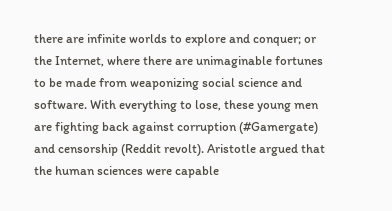there are infinite worlds to explore and conquer; or the Internet, where there are unimaginable fortunes to be made from weaponizing social science and software. With everything to lose, these young men are fighting back against corruption (#Gamergate) and censorship (Reddit revolt). Aristotle argued that the human sciences were capable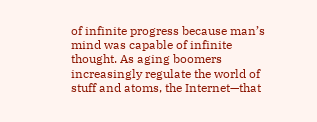of infinite progress because man’s mind was capable of infinite thought. As aging boomers increasingly regulate the world of stuff and atoms, the Internet—that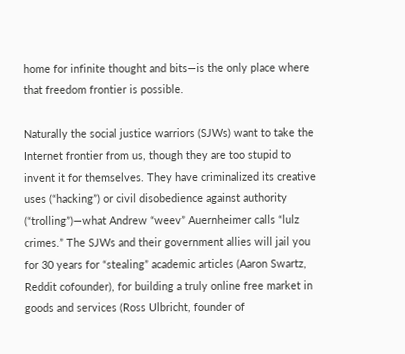home for infinite thought and bits—is the only place where that freedom frontier is possible.

Naturally the social justice warriors (SJWs) want to take the Internet frontier from us, though they are too stupid to invent it for themselves. They have criminalized its creative uses (“hacking”) or civil disobedience against authority (“trolling”)—what Andrew “weev” Auernheimer calls “lulz crimes.” The SJWs and their government allies will jail you for 30 years for “stealing” academic articles (Aaron Swartz, Reddit cofounder), for building a truly online free market in goods and services (Ross Ulbricht, founder of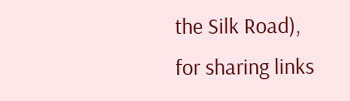the Silk Road), for sharing links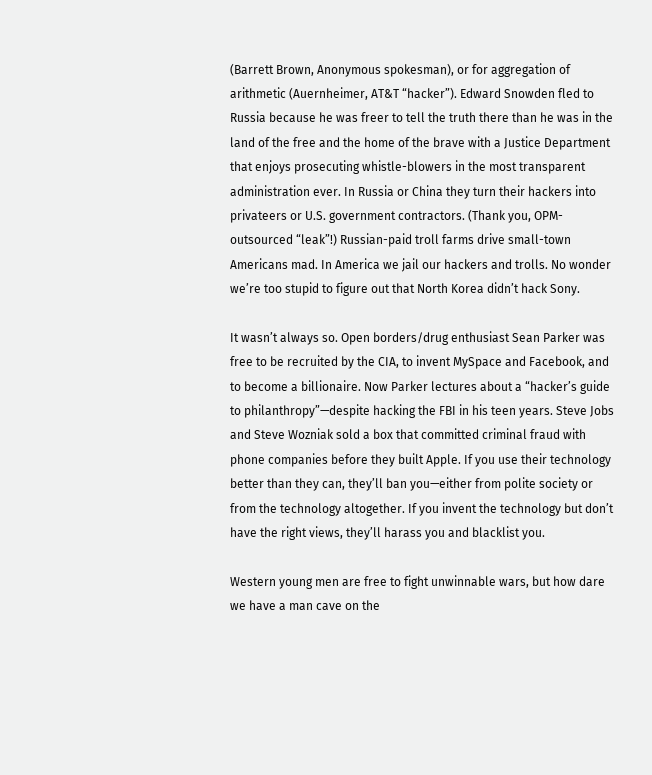(Barrett Brown, Anonymous spokesman), or for aggregation of arithmetic (Auernheimer, AT&T “hacker”). Edward Snowden fled to Russia because he was freer to tell the truth there than he was in the land of the free and the home of the brave with a Justice Department that enjoys prosecuting whistle-blowers in the most transparent administration ever. In Russia or China they turn their hackers into privateers or U.S. government contractors. (Thank you, OPM-outsourced “leak”!) Russian-paid troll farms drive small-town Americans mad. In America we jail our hackers and trolls. No wonder we’re too stupid to figure out that North Korea didn’t hack Sony.

It wasn’t always so. Open borders/drug enthusiast Sean Parker was free to be recruited by the CIA, to invent MySpace and Facebook, and to become a billionaire. Now Parker lectures about a “hacker’s guide to philanthropy”—despite hacking the FBI in his teen years. Steve Jobs and Steve Wozniak sold a box that committed criminal fraud with phone companies before they built Apple. If you use their technology better than they can, they’ll ban you—either from polite society or from the technology altogether. If you invent the technology but don’t have the right views, they’ll harass you and blacklist you.

Western young men are free to fight unwinnable wars, but how dare we have a man cave on the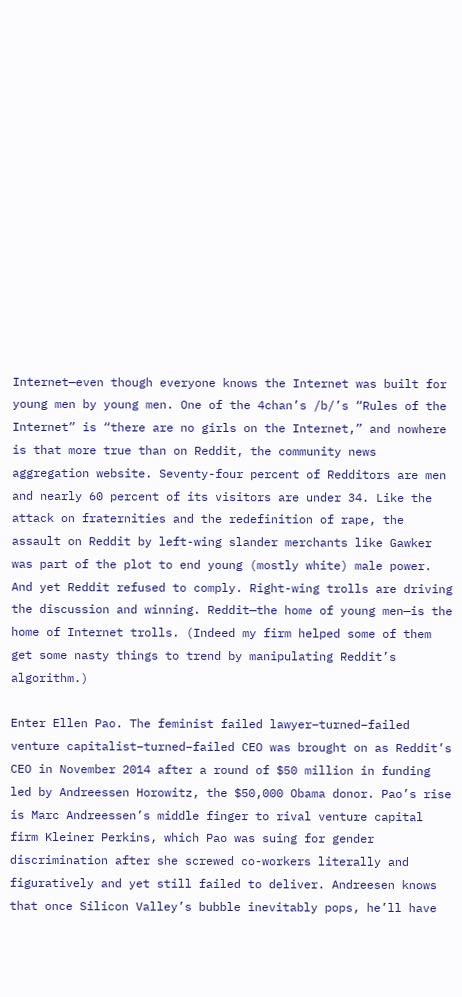Internet—even though everyone knows the Internet was built for young men by young men. One of the 4chan’s /b/’s “Rules of the Internet” is “there are no girls on the Internet,” and nowhere is that more true than on Reddit, the community news aggregation website. Seventy-four percent of Redditors are men and nearly 60 percent of its visitors are under 34. Like the attack on fraternities and the redefinition of rape, the assault on Reddit by left-wing slander merchants like Gawker was part of the plot to end young (mostly white) male power. And yet Reddit refused to comply. Right-wing trolls are driving the discussion and winning. Reddit—the home of young men—is the home of Internet trolls. (Indeed my firm helped some of them get some nasty things to trend by manipulating Reddit’s algorithm.)

Enter Ellen Pao. The feminist failed lawyer–turned–failed venture capitalist–turned–failed CEO was brought on as Reddit’s CEO in November 2014 after a round of $50 million in funding led by Andreessen Horowitz, the $50,000 Obama donor. Pao’s rise is Marc Andreessen’s middle finger to rival venture capital firm Kleiner Perkins, which Pao was suing for gender discrimination after she screwed co-workers literally and figuratively and yet still failed to deliver. Andreesen knows that once Silicon Valley’s bubble inevitably pops, he’ll have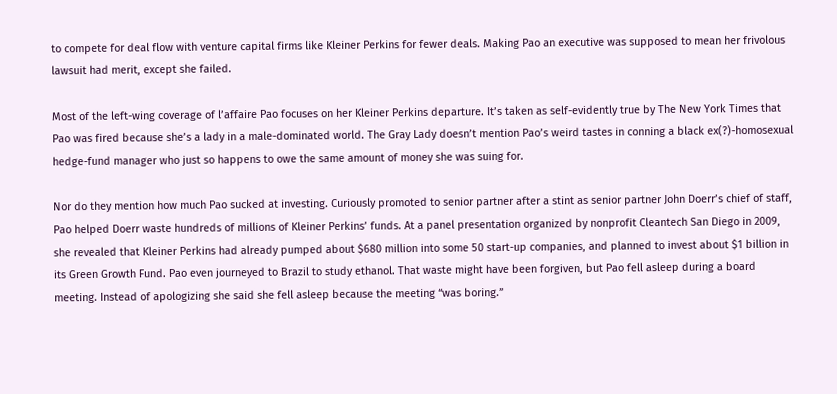to compete for deal flow with venture capital firms like Kleiner Perkins for fewer deals. Making Pao an executive was supposed to mean her frivolous lawsuit had merit, except she failed.

Most of the left-wing coverage of l’affaire Pao focuses on her Kleiner Perkins departure. It’s taken as self-evidently true by The New York Times that Pao was fired because she’s a lady in a male-dominated world. The Gray Lady doesn’t mention Pao’s weird tastes in conning a black ex(?)-homosexual hedge-fund manager who just so happens to owe the same amount of money she was suing for.

Nor do they mention how much Pao sucked at investing. Curiously promoted to senior partner after a stint as senior partner John Doerr’s chief of staff, Pao helped Doerr waste hundreds of millions of Kleiner Perkins’ funds. At a panel presentation organized by nonprofit Cleantech San Diego in 2009, she revealed that Kleiner Perkins had already pumped about $680 million into some 50 start-up companies, and planned to invest about $1 billion in its Green Growth Fund. Pao even journeyed to Brazil to study ethanol. That waste might have been forgiven, but Pao fell asleep during a board meeting. Instead of apologizing she said she fell asleep because the meeting “was boring.”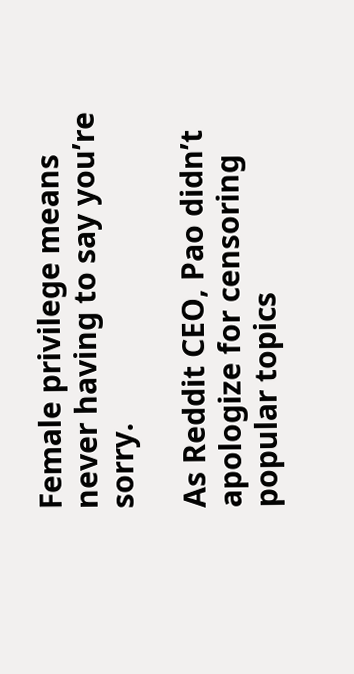Female privilege means never having to say you’re sorry.

As Reddit CEO, Pao didn’t apologize for censoring popular topics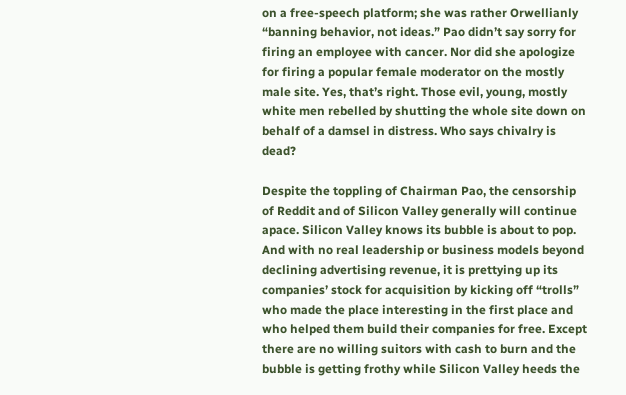on a free-speech platform; she was rather Orwellianly “banning behavior, not ideas.” Pao didn’t say sorry for firing an employee with cancer. Nor did she apologize for firing a popular female moderator on the mostly male site. Yes, that’s right. Those evil, young, mostly white men rebelled by shutting the whole site down on behalf of a damsel in distress. Who says chivalry is dead?

Despite the toppling of Chairman Pao, the censorship of Reddit and of Silicon Valley generally will continue apace. Silicon Valley knows its bubble is about to pop. And with no real leadership or business models beyond declining advertising revenue, it is prettying up its companies’ stock for acquisition by kicking off “trolls” who made the place interesting in the first place and who helped them build their companies for free. Except there are no willing suitors with cash to burn and the bubble is getting frothy while Silicon Valley heeds the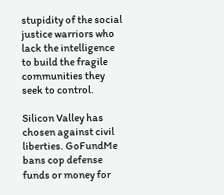stupidity of the social justice warriors who lack the intelligence to build the fragile communities they seek to control.

Silicon Valley has chosen against civil liberties. GoFundMe bans cop defense funds or money for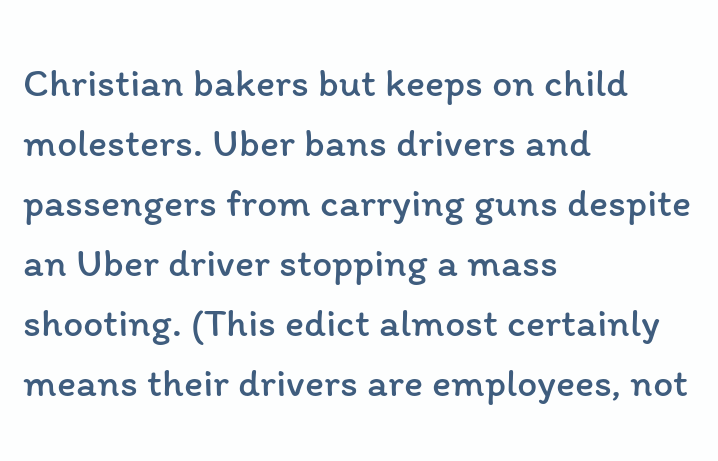Christian bakers but keeps on child molesters. Uber bans drivers and passengers from carrying guns despite an Uber driver stopping a mass shooting. (This edict almost certainly means their drivers are employees, not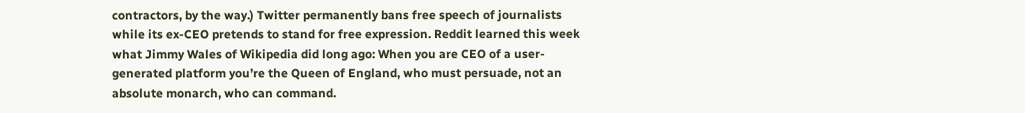contractors, by the way.) Twitter permanently bans free speech of journalists while its ex-CEO pretends to stand for free expression. Reddit learned this week what Jimmy Wales of Wikipedia did long ago: When you are CEO of a user-generated platform you’re the Queen of England, who must persuade, not an absolute monarch, who can command.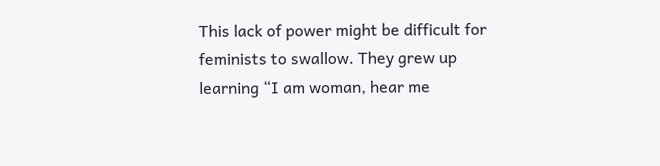This lack of power might be difficult for feminists to swallow. They grew up learning “I am woman, hear me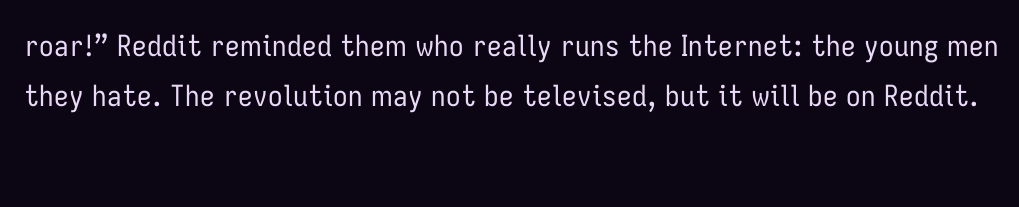roar!” Reddit reminded them who really runs the Internet: the young men they hate. The revolution may not be televised, but it will be on Reddit.